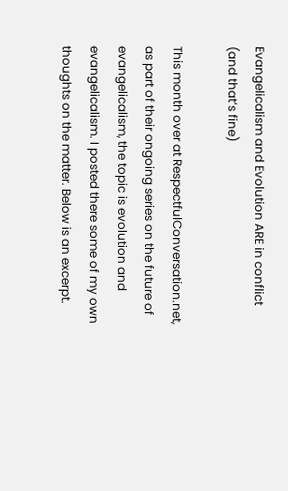Evangelicalism and Evolution ARE in conflict (and that’s fine)

This month over at RespectfulConversation.net, as part of their ongoing series on the future of evangelicalism, the topic is evolution and evangelicalism. I posted there some of my own thoughts on the matter. Below is an excerpt.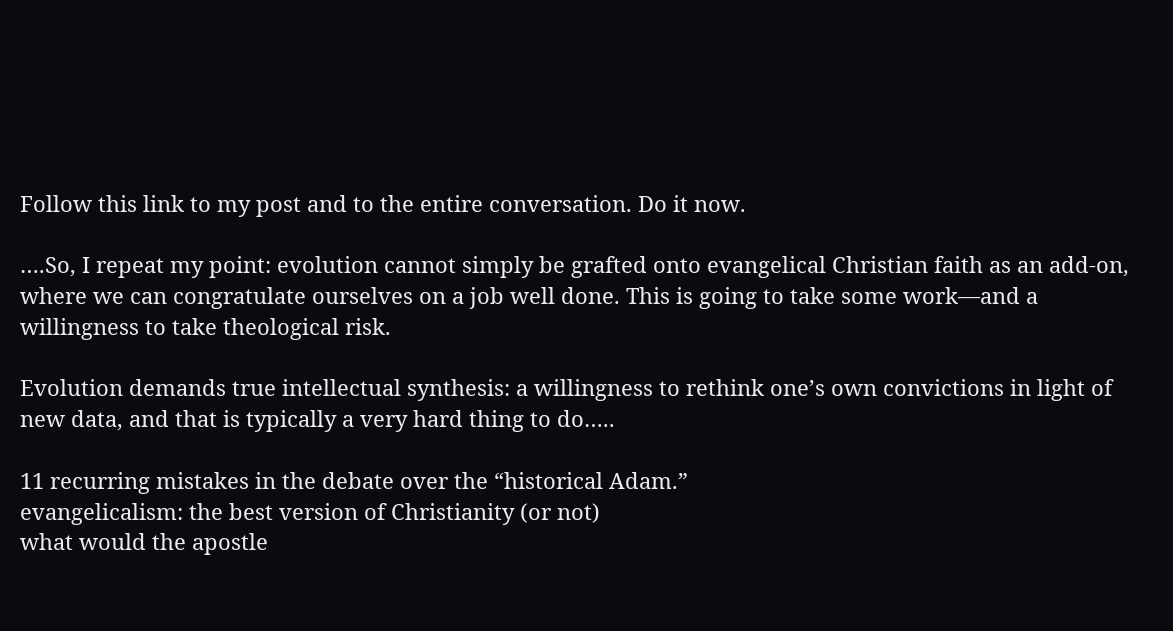Follow this link to my post and to the entire conversation. Do it now.

….So, I repeat my point: evolution cannot simply be grafted onto evangelical Christian faith as an add-on, where we can congratulate ourselves on a job well done. This is going to take some work—and a willingness to take theological risk.

Evolution demands true intellectual synthesis: a willingness to rethink one’s own convictions in light of new data, and that is typically a very hard thing to do…..

11 recurring mistakes in the debate over the “historical Adam.”
evangelicalism: the best version of Christianity (or not)
what would the apostle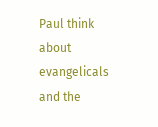Paul think about evangelicals and the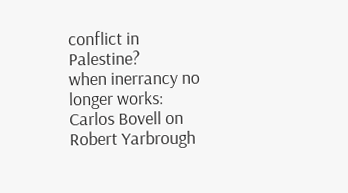conflict in Palestine?
when inerrancy no longer works: Carlos Bovell on Robert Yarbrough